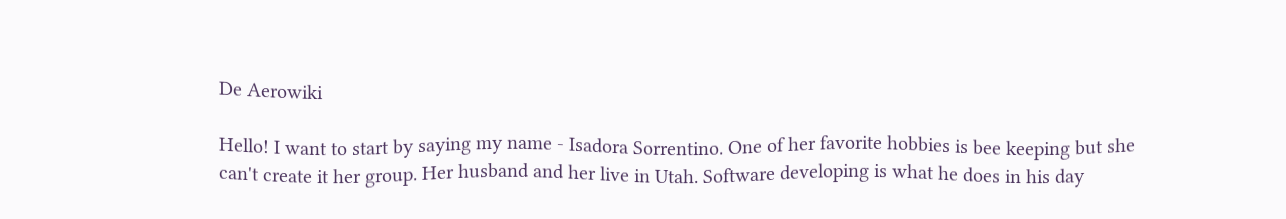De Aerowiki

Hello! I want to start by saying my name - Isadora Sorrentino. One of her favorite hobbies is bee keeping but she can't create it her group. Her husband and her live in Utah. Software developing is what he does in his day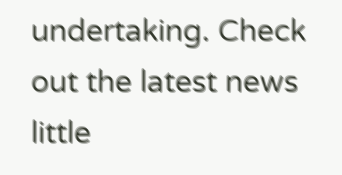undertaking. Check out the latest news little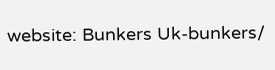website: Bunkers Uk-bunkers/